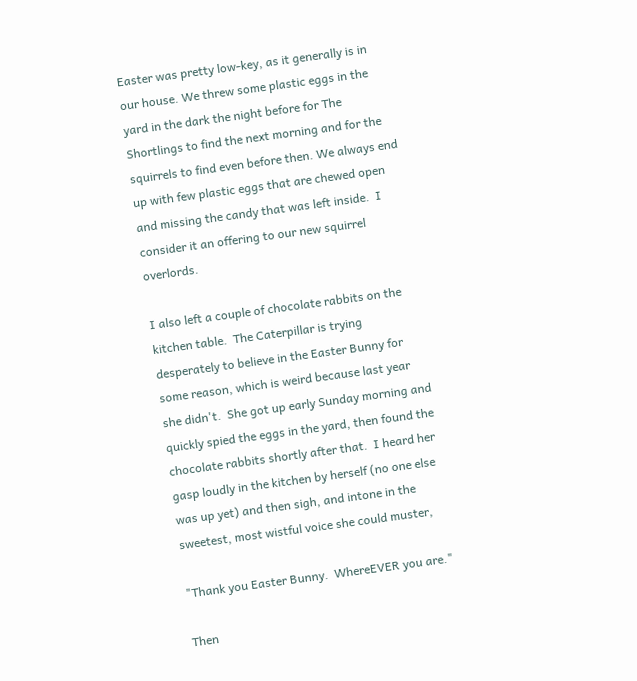Easter was pretty low-key, as it generally is in our house. We threw some plastic eggs in the yard in the dark the night before for The Shortlings to find the next morning and for the squirrels to find even before then. We always end up with few plastic eggs that are chewed open and missing the candy that was left inside.  I consider it an offering to our new squirrel overlords.

I also left a couple of chocolate rabbits on the kitchen table.  The Caterpillar is trying desperately to believe in the Easter Bunny for some reason, which is weird because last year she didn't.  She got up early Sunday morning and quickly spied the eggs in the yard, then found the chocolate rabbits shortly after that.  I heard her gasp loudly in the kitchen by herself (no one else was up yet) and then sigh, and intone in the sweetest, most wistful voice she could muster,

"Thank you Easter Bunny.  WhereEVER you are."

Then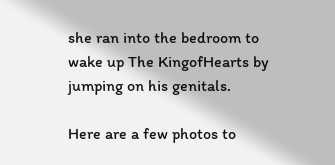she ran into the bedroom to wake up The KingofHearts by jumping on his genitals.

Here are a few photos to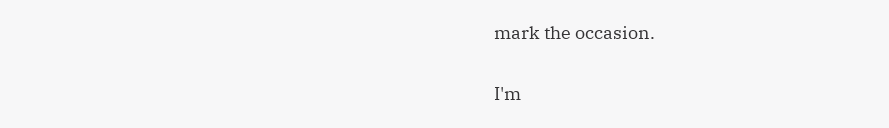mark the occasion.

I'm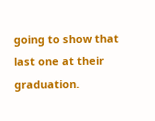going to show that last one at their graduation.